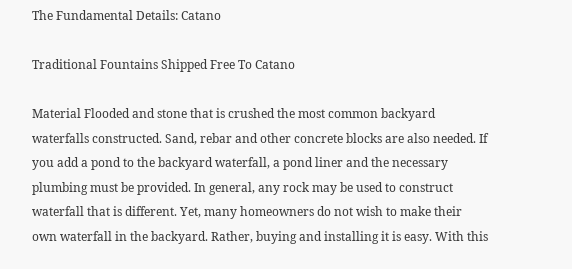The Fundamental Details: Catano

Traditional Fountains Shipped Free To Catano

Material Flooded and stone that is crushed the most common backyard waterfalls constructed. Sand, rebar and other concrete blocks are also needed. If you add a pond to the backyard waterfall, a pond liner and the necessary plumbing must be provided. In general, any rock may be used to construct waterfall that is different. Yet, many homeowners do not wish to make their own waterfall in the backyard. Rather, buying and installing it is easy. With this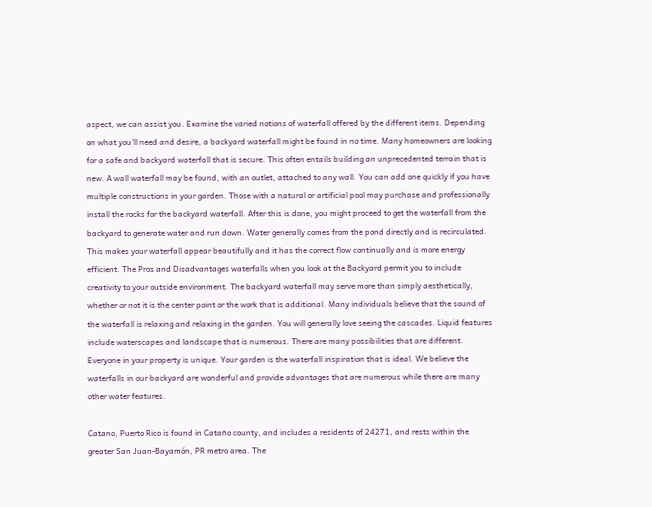aspect, we can assist you. Examine the varied notions of waterfall offered by the different items. Depending on what you'll need and desire, a backyard waterfall might be found in no time. Many homeowners are looking for a safe and backyard waterfall that is secure. This often entails building an unprecedented terrain that is new. A wall waterfall may be found, with an outlet, attached to any wall. You can add one quickly if you have multiple constructions in your garden. Those with a natural or artificial pool may purchase and professionally install the rocks for the backyard waterfall. After this is done, you might proceed to get the waterfall from the backyard to generate water and run down. Water generally comes from the pond directly and is recirculated. This makes your waterfall appear beautifully and it has the correct flow continually and is more energy efficient. The Pros and Disadvantages waterfalls when you look at the Backyard permit you to include creativity to your outside environment. The backyard waterfall may serve more than simply aesthetically, whether or not it is the center point or the work that is additional. Many individuals believe that the sound of the waterfall is relaxing and relaxing in the garden. You will generally love seeing the cascades. Liquid features include waterscapes and landscape that is numerous. There are many possibilities that are different. Everyone in your property is unique. Your garden is the waterfall inspiration that is ideal. We believe the waterfalls in our backyard are wonderful and provide advantages that are numerous while there are many other water features.

Catano, Puerto Rico is found in Cataño county, and includes a residents of 24271, and rests within the greater San Juan-Bayamón, PR metro area. The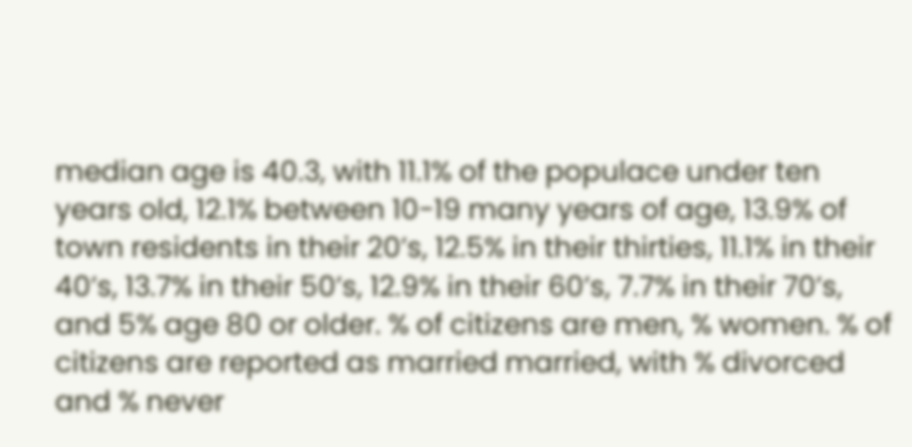median age is 40.3, with 11.1% of the populace under ten years old, 12.1% between 10-19 many years of age, 13.9% of town residents in their 20’s, 12.5% in their thirties, 11.1% in their 40’s, 13.7% in their 50’s, 12.9% in their 60’s, 7.7% in their 70’s, and 5% age 80 or older. % of citizens are men, % women. % of citizens are reported as married married, with % divorced and % never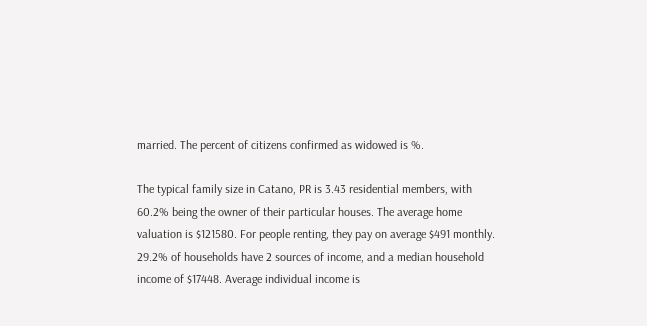married. The percent of citizens confirmed as widowed is %.

The typical family size in Catano, PR is 3.43 residential members, with 60.2% being the owner of their particular houses. The average home valuation is $121580. For people renting, they pay on average $491 monthly. 29.2% of households have 2 sources of income, and a median household income of $17448. Average individual income is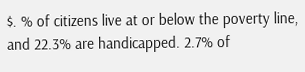$. % of citizens live at or below the poverty line, and 22.3% are handicapped. 2.7% of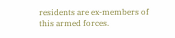residents are ex-members of this armed forces.